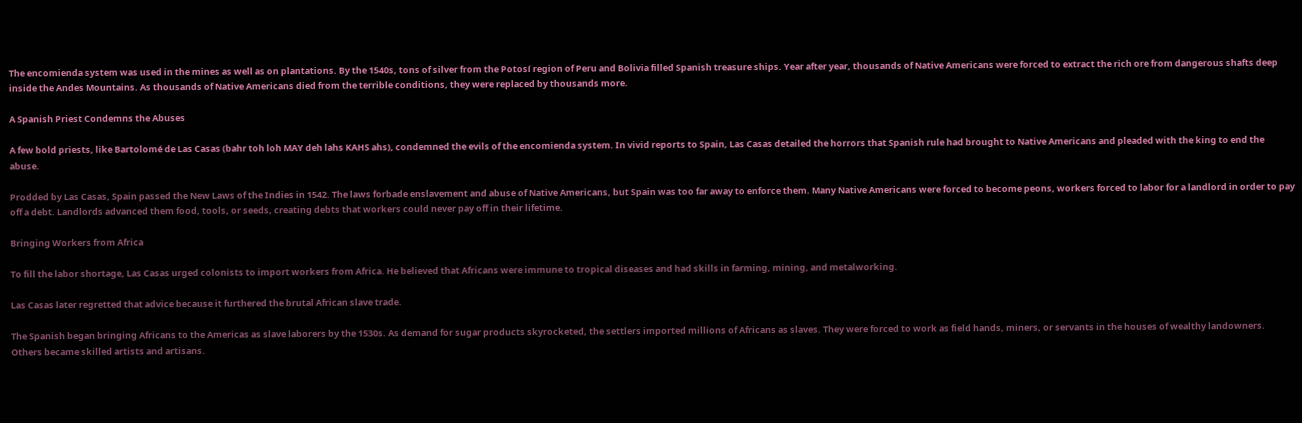The encomienda system was used in the mines as well as on plantations. By the 1540s, tons of silver from the Potosí region of Peru and Bolivia filled Spanish treasure ships. Year after year, thousands of Native Americans were forced to extract the rich ore from dangerous shafts deep inside the Andes Mountains. As thousands of Native Americans died from the terrible conditions, they were replaced by thousands more.

A Spanish Priest Condemns the Abuses

A few bold priests, like Bartolomé de Las Casas (bahr toh loh MAY deh lahs KAHS ahs), condemned the evils of the encomienda system. In vivid reports to Spain, Las Casas detailed the horrors that Spanish rule had brought to Native Americans and pleaded with the king to end the abuse.

Prodded by Las Casas, Spain passed the New Laws of the Indies in 1542. The laws forbade enslavement and abuse of Native Americans, but Spain was too far away to enforce them. Many Native Americans were forced to become peons, workers forced to labor for a landlord in order to pay off a debt. Landlords advanced them food, tools, or seeds, creating debts that workers could never pay off in their lifetime.

Bringing Workers from Africa

To fill the labor shortage, Las Casas urged colonists to import workers from Africa. He believed that Africans were immune to tropical diseases and had skills in farming, mining, and metalworking.

Las Casas later regretted that advice because it furthered the brutal African slave trade.

The Spanish began bringing Africans to the Americas as slave laborers by the 1530s. As demand for sugar products skyrocketed, the settlers imported millions of Africans as slaves. They were forced to work as field hands, miners, or servants in the houses of wealthy landowners. Others became skilled artists and artisans.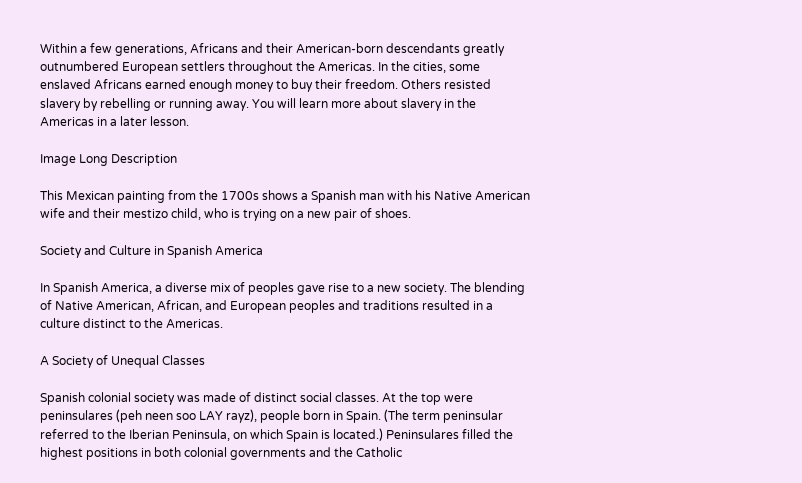Within a few generations, Africans and their American-born descendants greatly outnumbered European settlers throughout the Americas. In the cities, some enslaved Africans earned enough money to buy their freedom. Others resisted slavery by rebelling or running away. You will learn more about slavery in the Americas in a later lesson.

Image Long Description

This Mexican painting from the 1700s shows a Spanish man with his Native American wife and their mestizo child, who is trying on a new pair of shoes.

Society and Culture in Spanish America

In Spanish America, a diverse mix of peoples gave rise to a new society. The blending of Native American, African, and European peoples and traditions resulted in a culture distinct to the Americas.

A Society of Unequal Classes

Spanish colonial society was made of distinct social classes. At the top were peninsulares (peh neen soo LAY rayz), people born in Spain. (The term peninsular referred to the Iberian Peninsula, on which Spain is located.) Peninsulares filled the highest positions in both colonial governments and the Catholic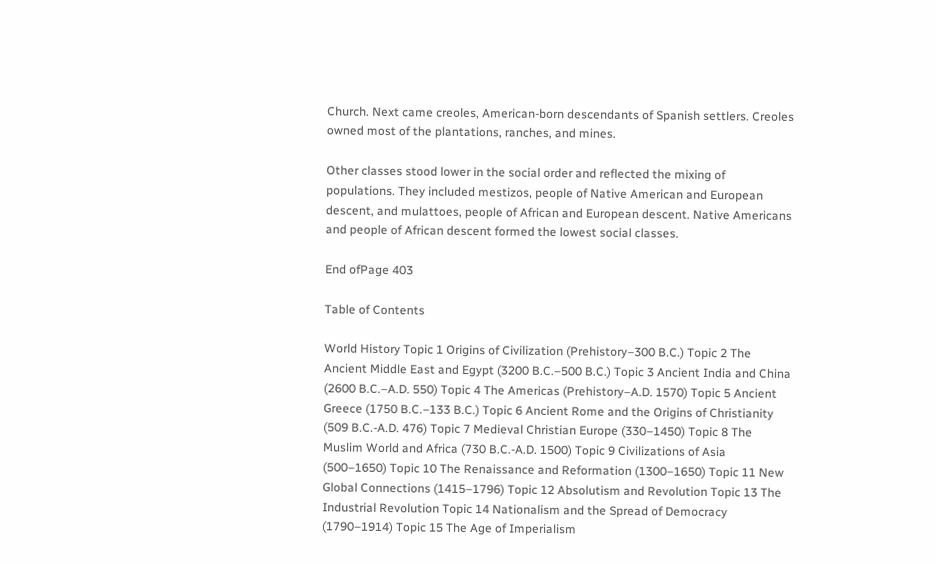Church. Next came creoles, American-born descendants of Spanish settlers. Creoles owned most of the plantations, ranches, and mines.

Other classes stood lower in the social order and reflected the mixing of populations. They included mestizos, people of Native American and European descent, and mulattoes, people of African and European descent. Native Americans and people of African descent formed the lowest social classes.

End ofPage 403

Table of Contents

World History Topic 1 Origins of Civilization (Prehistory–300 B.C.) Topic 2 The Ancient Middle East and Egypt (3200 B.C.–500 B.C.) Topic 3 Ancient India and China (2600 B.C.–A.D. 550) Topic 4 The Americas (Prehistory–A.D. 1570) Topic 5 Ancient Greece (1750 B.C.–133 B.C.) Topic 6 Ancient Rome and the Origins of Christianity (509 B.C.-A.D. 476) Topic 7 Medieval Christian Europe (330–1450) Topic 8 The Muslim World and Africa (730 B.C.-A.D. 1500) Topic 9 Civilizations of Asia (500–1650) Topic 10 The Renaissance and Reformation (1300–1650) Topic 11 New Global Connections (1415–1796) Topic 12 Absolutism and Revolution Topic 13 The Industrial Revolution Topic 14 Nationalism and the Spread of Democracy (1790–1914) Topic 15 The Age of Imperialism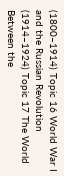(1800–1914) Topic 16 World War I and the Russian Revolution (1914–1924) Topic 17 The World Between the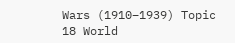Wars (1910–1939) Topic 18 World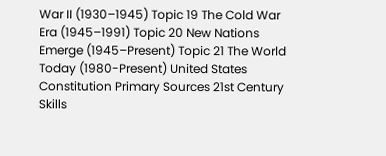War II (1930–1945) Topic 19 The Cold War Era (1945–1991) Topic 20 New Nations Emerge (1945–Present) Topic 21 The World Today (1980-Present) United States Constitution Primary Sources 21st Century Skills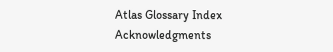Atlas Glossary Index Acknowledgments